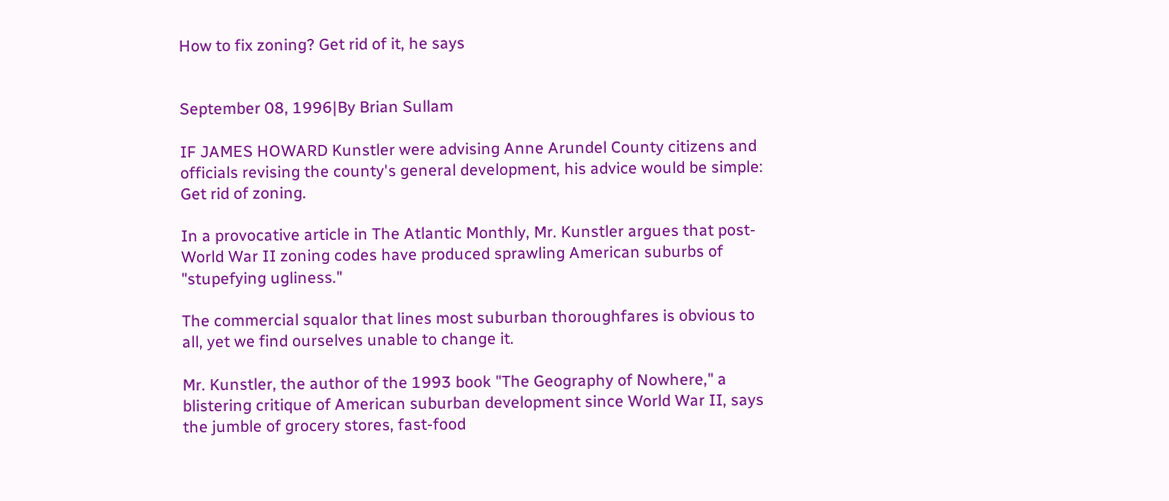How to fix zoning? Get rid of it, he says


September 08, 1996|By Brian Sullam

IF JAMES HOWARD Kunstler were advising Anne Arundel County citizens and officials revising the county's general development, his advice would be simple: Get rid of zoning.

In a provocative article in The Atlantic Monthly, Mr. Kunstler argues that post-World War II zoning codes have produced sprawling American suburbs of "stupefying ugliness."

The commercial squalor that lines most suburban thoroughfares is obvious to all, yet we find ourselves unable to change it.

Mr. Kunstler, the author of the 1993 book "The Geography of Nowhere," a blistering critique of American suburban development since World War II, says the jumble of grocery stores, fast-food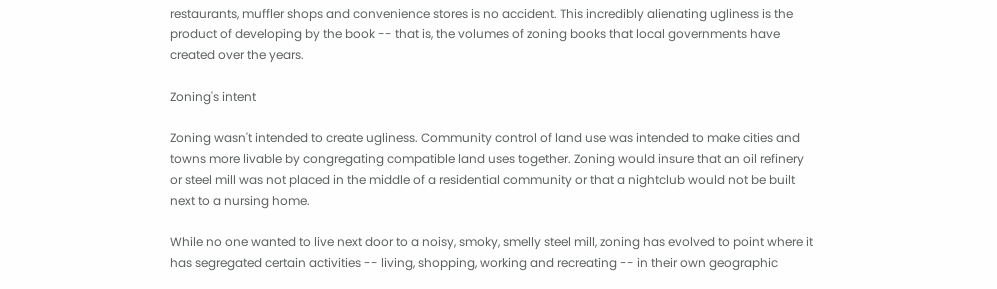restaurants, muffler shops and convenience stores is no accident. This incredibly alienating ugliness is the product of developing by the book -- that is, the volumes of zoning books that local governments have created over the years.

Zoning's intent

Zoning wasn't intended to create ugliness. Community control of land use was intended to make cities and towns more livable by congregating compatible land uses together. Zoning would insure that an oil refinery or steel mill was not placed in the middle of a residential community or that a nightclub would not be built next to a nursing home.

While no one wanted to live next door to a noisy, smoky, smelly steel mill, zoning has evolved to point where it has segregated certain activities -- living, shopping, working and recreating -- in their own geographic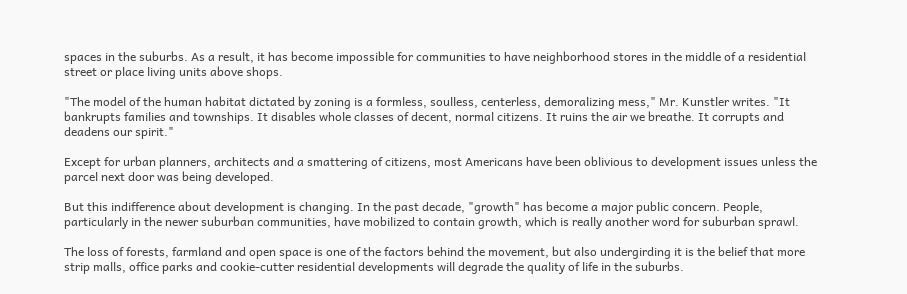spaces in the suburbs. As a result, it has become impossible for communities to have neighborhood stores in the middle of a residential street or place living units above shops.

"The model of the human habitat dictated by zoning is a formless, soulless, centerless, demoralizing mess," Mr. Kunstler writes. "It bankrupts families and townships. It disables whole classes of decent, normal citizens. It ruins the air we breathe. It corrupts and deadens our spirit."

Except for urban planners, architects and a smattering of citizens, most Americans have been oblivious to development issues unless the parcel next door was being developed.

But this indifference about development is changing. In the past decade, "growth" has become a major public concern. People, particularly in the newer suburban communities, have mobilized to contain growth, which is really another word for suburban sprawl.

The loss of forests, farmland and open space is one of the factors behind the movement, but also undergirding it is the belief that more strip malls, office parks and cookie-cutter residential developments will degrade the quality of life in the suburbs.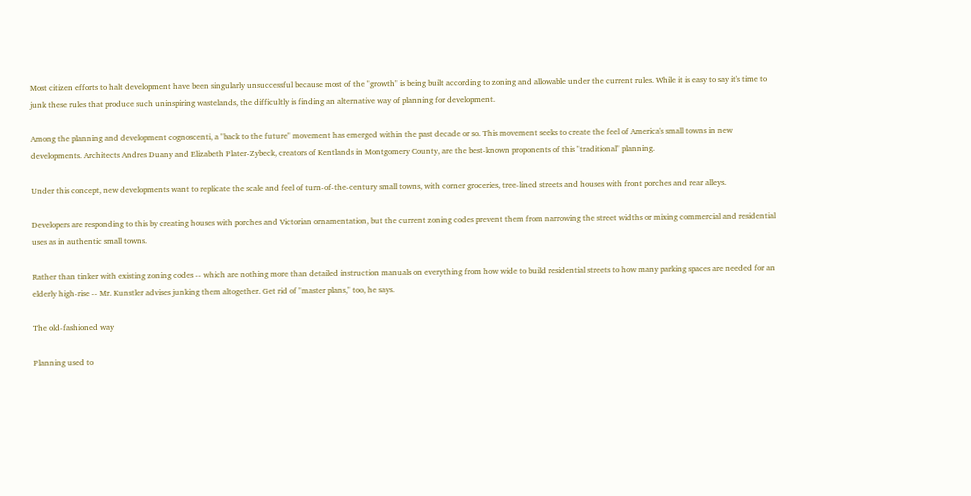Most citizen efforts to halt development have been singularly unsuccessful because most of the "growth" is being built according to zoning and allowable under the current rules. While it is easy to say it's time to junk these rules that produce such uninspiring wastelands, the difficultly is finding an alternative way of planning for development.

Among the planning and development cognoscenti, a "back to the future" movement has emerged within the past decade or so. This movement seeks to create the feel of America's small towns in new developments. Architects Andres Duany and Elizabeth Plater-Zybeck, creators of Kentlands in Montgomery County, are the best-known proponents of this "traditional" planning.

Under this concept, new developments want to replicate the scale and feel of turn-of-the-century small towns, with corner groceries, tree-lined streets and houses with front porches and rear alleys.

Developers are responding to this by creating houses with porches and Victorian ornamentation, but the current zoning codes prevent them from narrowing the street widths or mixing commercial and residential uses as in authentic small towns.

Rather than tinker with existing zoning codes -- which are nothing more than detailed instruction manuals on everything from how wide to build residential streets to how many parking spaces are needed for an elderly high-rise -- Mr. Kunstler advises junking them altogether. Get rid of "master plans," too, he says.

The old-fashioned way

Planning used to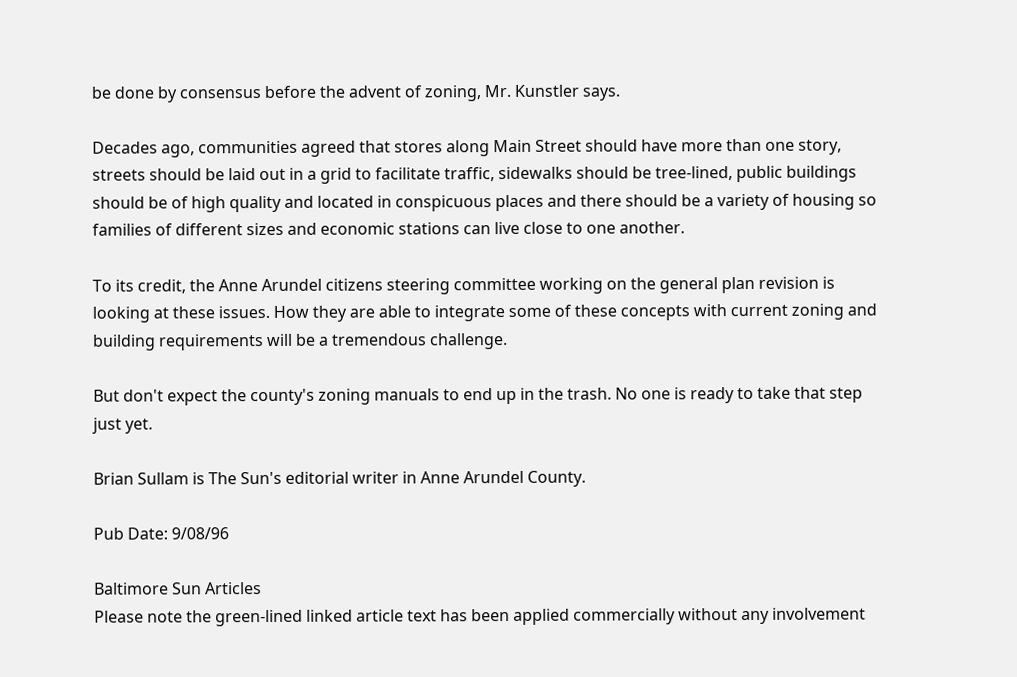be done by consensus before the advent of zoning, Mr. Kunstler says.

Decades ago, communities agreed that stores along Main Street should have more than one story, streets should be laid out in a grid to facilitate traffic, sidewalks should be tree-lined, public buildings should be of high quality and located in conspicuous places and there should be a variety of housing so families of different sizes and economic stations can live close to one another.

To its credit, the Anne Arundel citizens steering committee working on the general plan revision is looking at these issues. How they are able to integrate some of these concepts with current zoning and building requirements will be a tremendous challenge.

But don't expect the county's zoning manuals to end up in the trash. No one is ready to take that step just yet.

Brian Sullam is The Sun's editorial writer in Anne Arundel County.

Pub Date: 9/08/96

Baltimore Sun Articles
Please note the green-lined linked article text has been applied commercially without any involvement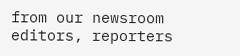from our newsroom editors, reporters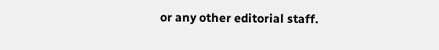or any other editorial staff.